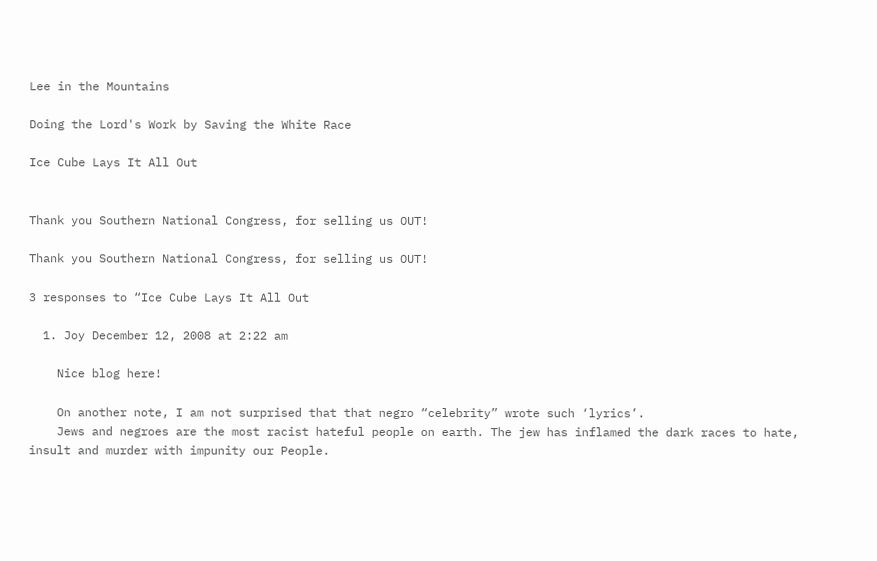Lee in the Mountains

Doing the Lord's Work by Saving the White Race

Ice Cube Lays It All Out


Thank you Southern National Congress, for selling us OUT!

Thank you Southern National Congress, for selling us OUT!

3 responses to “Ice Cube Lays It All Out

  1. Joy December 12, 2008 at 2:22 am

    Nice blog here!

    On another note, I am not surprised that that negro “celebrity” wrote such ‘lyrics’.
    Jews and negroes are the most racist hateful people on earth. The jew has inflamed the dark races to hate, insult and murder with impunity our People.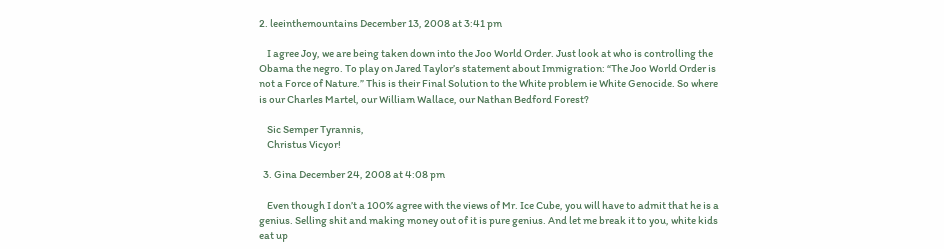2. leeinthemountains December 13, 2008 at 3:41 pm

    I agree Joy, we are being taken down into the Joo World Order. Just look at who is controlling the Obama the negro. To play on Jared Taylor’s statement about Immigration: “The Joo World Order is not a Force of Nature.” This is their Final Solution to the White problem ie White Genocide. So where is our Charles Martel, our William Wallace, our Nathan Bedford Forest?

    Sic Semper Tyrannis,
    Christus Vicyor!

  3. Gina December 24, 2008 at 4:08 pm

    Even though I don’t a 100% agree with the views of Mr. Ice Cube, you will have to admit that he is a genius. Selling shit and making money out of it is pure genius. And let me break it to you, white kids eat up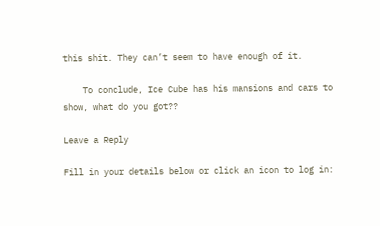this shit. They can’t seem to have enough of it.

    To conclude, Ice Cube has his mansions and cars to show, what do you got??

Leave a Reply

Fill in your details below or click an icon to log in: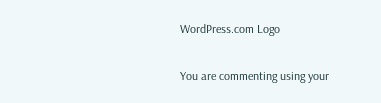WordPress.com Logo

You are commenting using your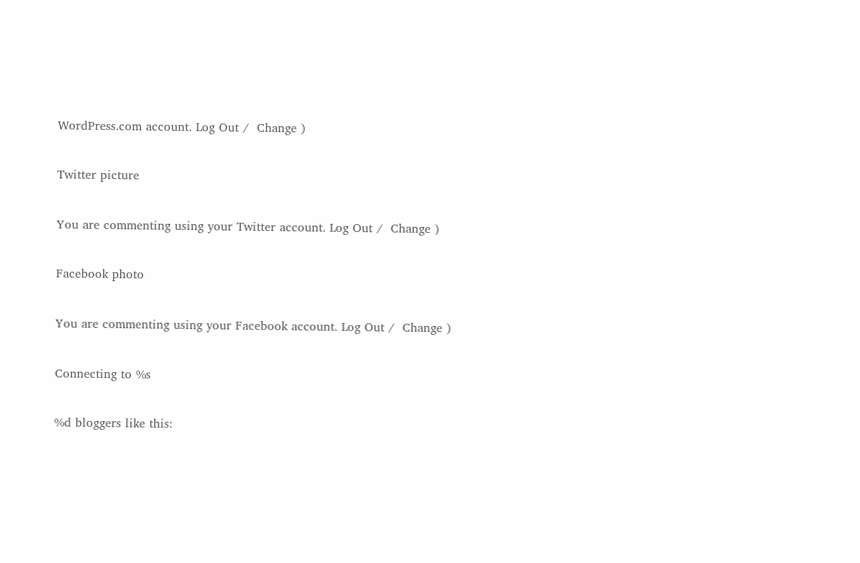WordPress.com account. Log Out /  Change )

Twitter picture

You are commenting using your Twitter account. Log Out /  Change )

Facebook photo

You are commenting using your Facebook account. Log Out /  Change )

Connecting to %s

%d bloggers like this: